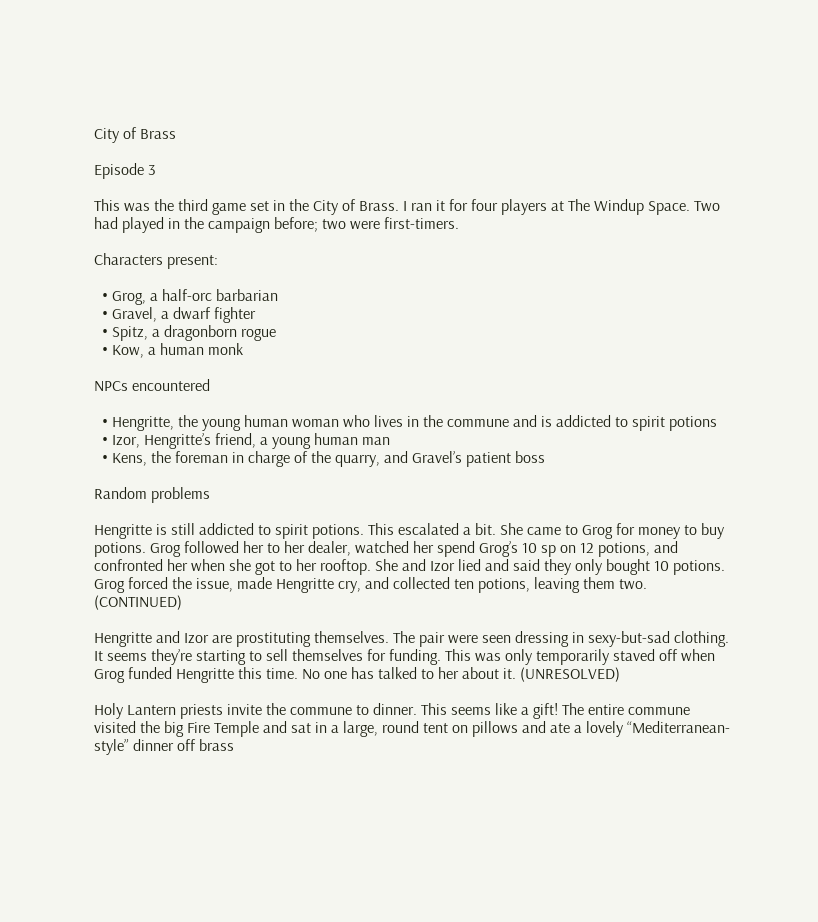City of Brass

Episode 3

This was the third game set in the City of Brass. I ran it for four players at The Windup Space. Two had played in the campaign before; two were first-timers.

Characters present:

  • Grog, a half-orc barbarian
  • Gravel, a dwarf fighter
  • Spitz, a dragonborn rogue
  • Kow, a human monk

NPCs encountered

  • Hengritte, the young human woman who lives in the commune and is addicted to spirit potions
  • Izor, Hengritte’s friend, a young human man
  • Kens, the foreman in charge of the quarry, and Gravel’s patient boss

Random problems

Hengritte is still addicted to spirit potions. This escalated a bit. She came to Grog for money to buy potions. Grog followed her to her dealer, watched her spend Grog’s 10 sp on 12 potions, and confronted her when she got to her rooftop. She and Izor lied and said they only bought 10 potions. Grog forced the issue, made Hengritte cry, and collected ten potions, leaving them two. (CONTINUED)

Hengritte and Izor are prostituting themselves. The pair were seen dressing in sexy-but-sad clothing. It seems they’re starting to sell themselves for funding. This was only temporarily staved off when Grog funded Hengritte this time. No one has talked to her about it. (UNRESOLVED)

Holy Lantern priests invite the commune to dinner. This seems like a gift! The entire commune visited the big Fire Temple and sat in a large, round tent on pillows and ate a lovely “Mediterranean-style” dinner off brass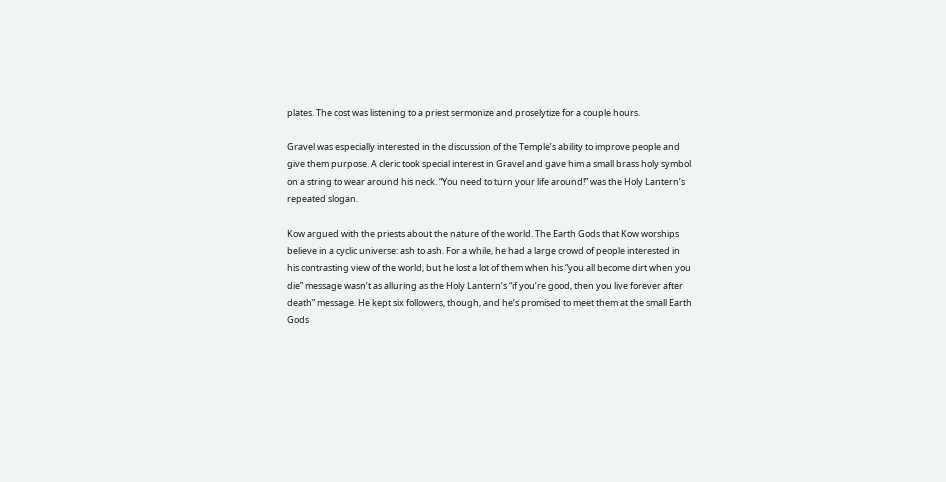plates. The cost was listening to a priest sermonize and proselytize for a couple hours.

Gravel was especially interested in the discussion of the Temple’s ability to improve people and give them purpose. A cleric took special interest in Gravel and gave him a small brass holy symbol on a string to wear around his neck. “You need to turn your life around!” was the Holy Lantern’s repeated slogan.

Kow argued with the priests about the nature of the world. The Earth Gods that Kow worships believe in a cyclic universe: ash to ash. For a while, he had a large crowd of people interested in his contrasting view of the world, but he lost a lot of them when his “you all become dirt when you die” message wasn’t as alluring as the Holy Lantern’s “if you’re good, then you live forever after death” message. He kept six followers, though, and he’s promised to meet them at the small Earth Gods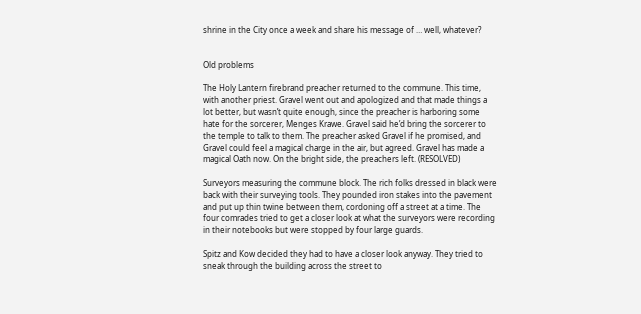shrine in the City once a week and share his message of … well, whatever?


Old problems

The Holy Lantern firebrand preacher returned to the commune. This time, with another priest. Gravel went out and apologized and that made things a lot better, but wasn’t quite enough, since the preacher is harboring some hate for the sorcerer, Menges Krawe. Gravel said he’d bring the sorcerer to the temple to talk to them. The preacher asked Gravel if he promised, and Gravel could feel a magical charge in the air, but agreed. Gravel has made a magical Oath now. On the bright side, the preachers left. (RESOLVED)

Surveyors measuring the commune block. The rich folks dressed in black were back with their surveying tools. They pounded iron stakes into the pavement and put up thin twine between them, cordoning off a street at a time. The four comrades tried to get a closer look at what the surveyors were recording in their notebooks but were stopped by four large guards.

Spitz and Kow decided they had to have a closer look anyway. They tried to sneak through the building across the street to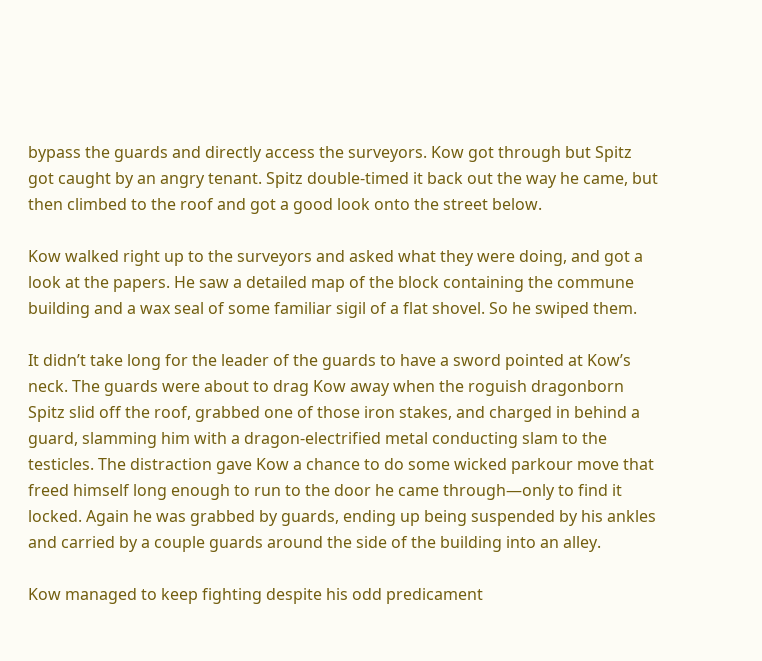bypass the guards and directly access the surveyors. Kow got through but Spitz got caught by an angry tenant. Spitz double-timed it back out the way he came, but then climbed to the roof and got a good look onto the street below.

Kow walked right up to the surveyors and asked what they were doing, and got a look at the papers. He saw a detailed map of the block containing the commune building and a wax seal of some familiar sigil of a flat shovel. So he swiped them.

It didn’t take long for the leader of the guards to have a sword pointed at Kow’s neck. The guards were about to drag Kow away when the roguish dragonborn Spitz slid off the roof, grabbed one of those iron stakes, and charged in behind a guard, slamming him with a dragon-electrified metal conducting slam to the testicles. The distraction gave Kow a chance to do some wicked parkour move that freed himself long enough to run to the door he came through—only to find it locked. Again he was grabbed by guards, ending up being suspended by his ankles and carried by a couple guards around the side of the building into an alley.

Kow managed to keep fighting despite his odd predicament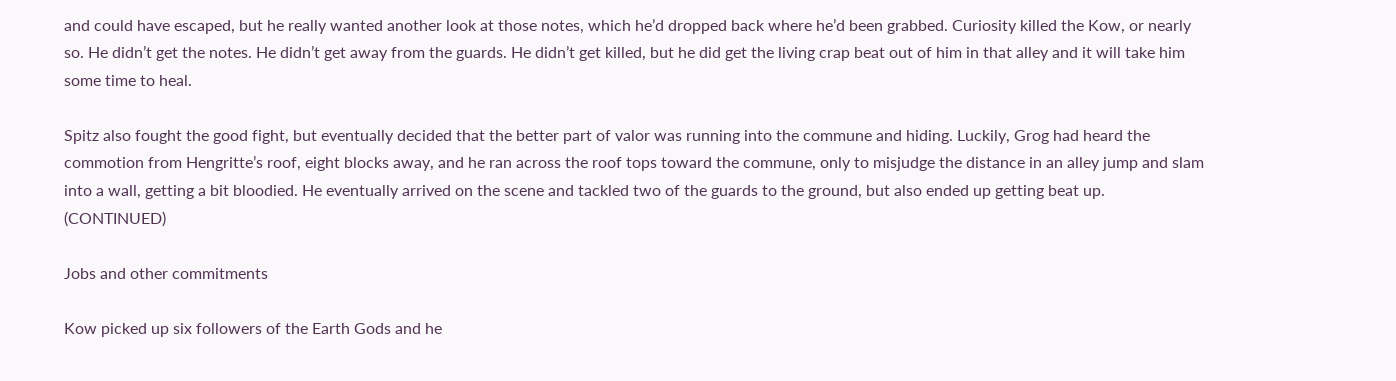and could have escaped, but he really wanted another look at those notes, which he’d dropped back where he’d been grabbed. Curiosity killed the Kow, or nearly so. He didn’t get the notes. He didn’t get away from the guards. He didn’t get killed, but he did get the living crap beat out of him in that alley and it will take him some time to heal.

Spitz also fought the good fight, but eventually decided that the better part of valor was running into the commune and hiding. Luckily, Grog had heard the commotion from Hengritte’s roof, eight blocks away, and he ran across the roof tops toward the commune, only to misjudge the distance in an alley jump and slam into a wall, getting a bit bloodied. He eventually arrived on the scene and tackled two of the guards to the ground, but also ended up getting beat up. (CONTINUED)

Jobs and other commitments

Kow picked up six followers of the Earth Gods and he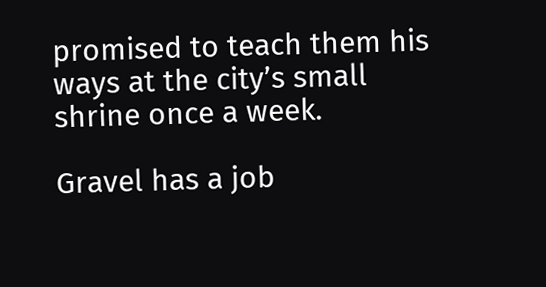promised to teach them his ways at the city’s small shrine once a week.

Gravel has a job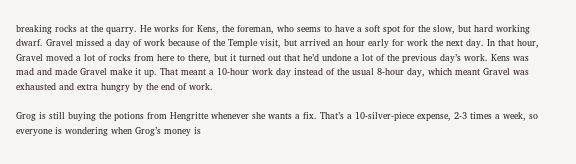breaking rocks at the quarry. He works for Kens, the foreman, who seems to have a soft spot for the slow, but hard working dwarf. Gravel missed a day of work because of the Temple visit, but arrived an hour early for work the next day. In that hour, Gravel moved a lot of rocks from here to there, but it turned out that he’d undone a lot of the previous day’s work. Kens was mad and made Gravel make it up. That meant a 10-hour work day instead of the usual 8-hour day, which meant Gravel was exhausted and extra hungry by the end of work.

Grog is still buying the potions from Hengritte whenever she wants a fix. That’s a 10-silver-piece expense, 2-3 times a week, so everyone is wondering when Grog’s money is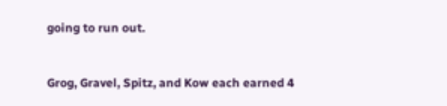going to run out.


Grog, Gravel, Spitz, and Kow each earned 4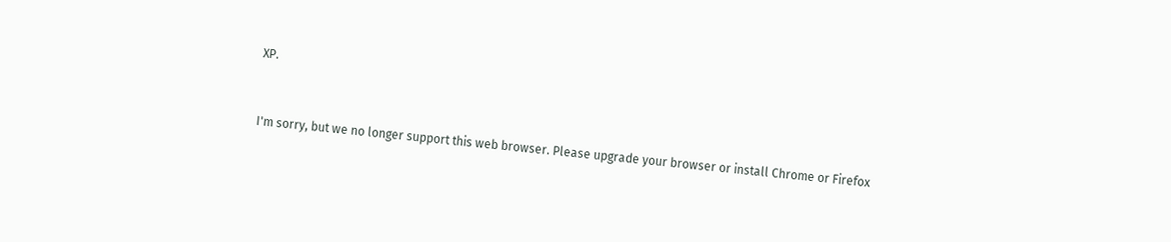XP.



I'm sorry, but we no longer support this web browser. Please upgrade your browser or install Chrome or Firefox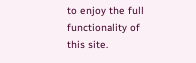to enjoy the full functionality of this site.